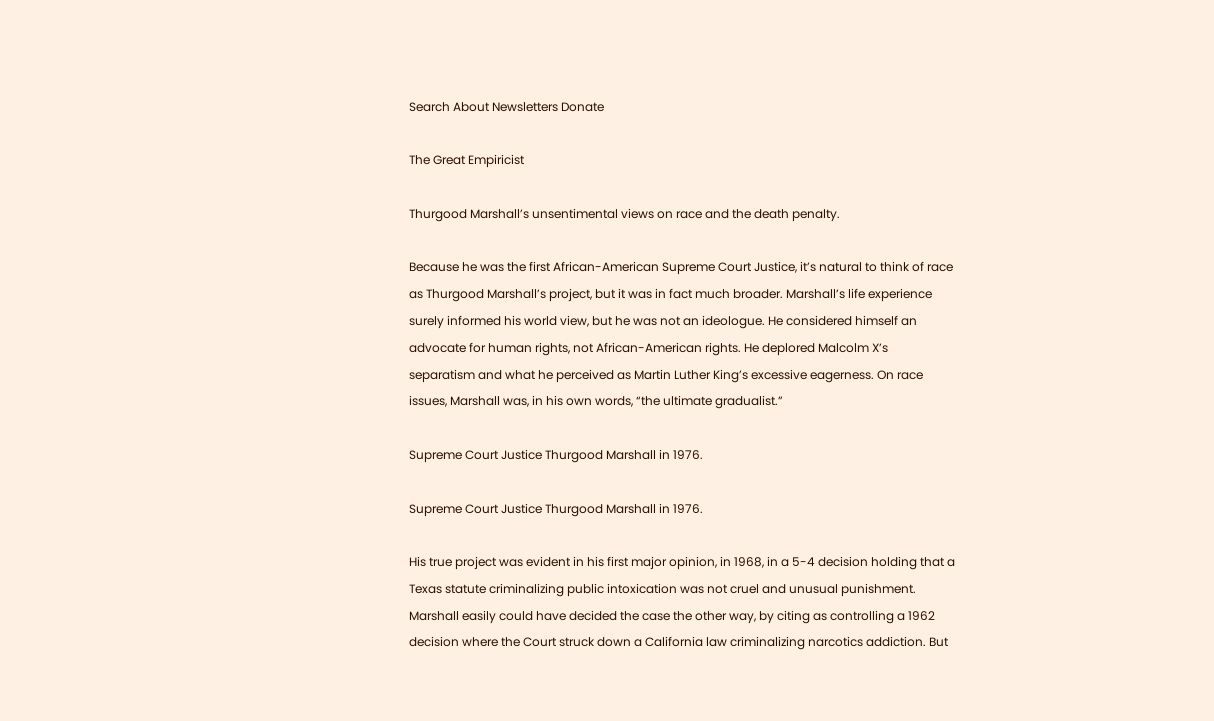Search About Newsletters Donate

The Great Empiricist

Thurgood Marshall’s unsentimental views on race and the death penalty.

Because he was the first African-American Supreme Court Justice, it’s natural to think of race as Thurgood Marshall’s project, but it was in fact much broader. Marshall’s life experience surely informed his world view, but he was not an ideologue. He considered himself an advocate for human rights, not African-American rights. He deplored Malcolm X’s separatism and what he perceived as Martin Luther King’s excessive eagerness. On race issues, Marshall was, in his own words, “the ultimate gradualist.”

Supreme Court Justice Thurgood Marshall in 1976.

Supreme Court Justice Thurgood Marshall in 1976.

His true project was evident in his first major opinion, in 1968, in a 5-4 decision holding that a Texas statute criminalizing public intoxication was not cruel and unusual punishment. Marshall easily could have decided the case the other way, by citing as controlling a 1962 decision where the Court struck down a California law criminalizing narcotics addiction. But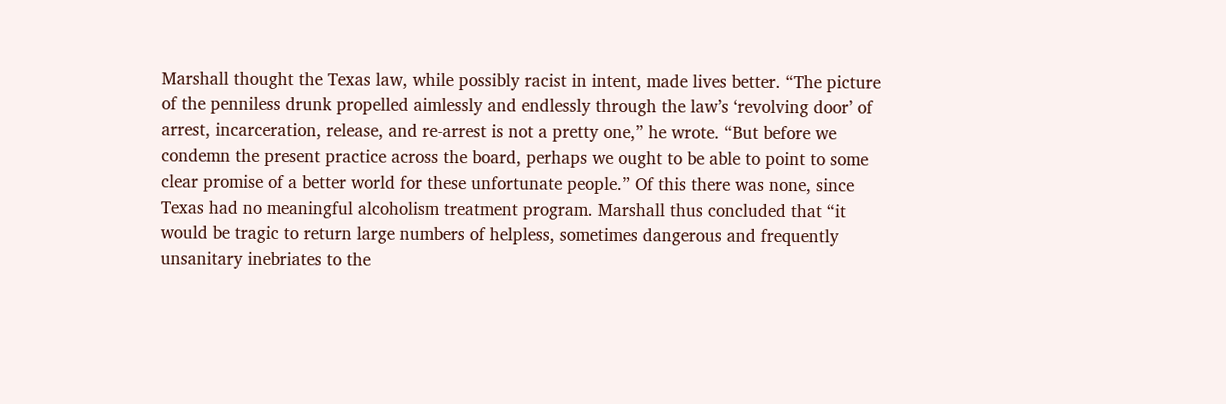Marshall thought the Texas law, while possibly racist in intent, made lives better. “The picture of the penniless drunk propelled aimlessly and endlessly through the law’s ‘revolving door’ of arrest, incarceration, release, and re-arrest is not a pretty one,” he wrote. “But before we condemn the present practice across the board, perhaps we ought to be able to point to some clear promise of a better world for these unfortunate people.” Of this there was none, since Texas had no meaningful alcoholism treatment program. Marshall thus concluded that “it would be tragic to return large numbers of helpless, sometimes dangerous and frequently unsanitary inebriates to the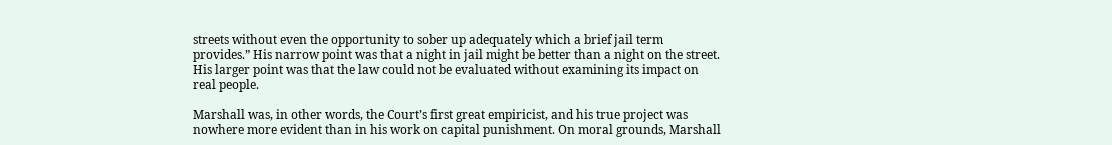streets without even the opportunity to sober up adequately which a brief jail term provides.” His narrow point was that a night in jail might be better than a night on the street. His larger point was that the law could not be evaluated without examining its impact on real people.

Marshall was, in other words, the Court’s first great empiricist, and his true project was nowhere more evident than in his work on capital punishment. On moral grounds, Marshall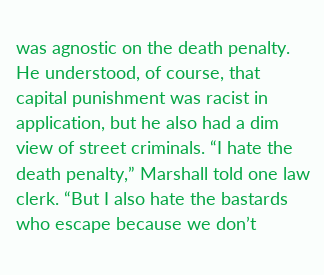was agnostic on the death penalty. He understood, of course, that capital punishment was racist in application, but he also had a dim view of street criminals. “I hate the death penalty,” Marshall told one law clerk. “But I also hate the bastards who escape because we don’t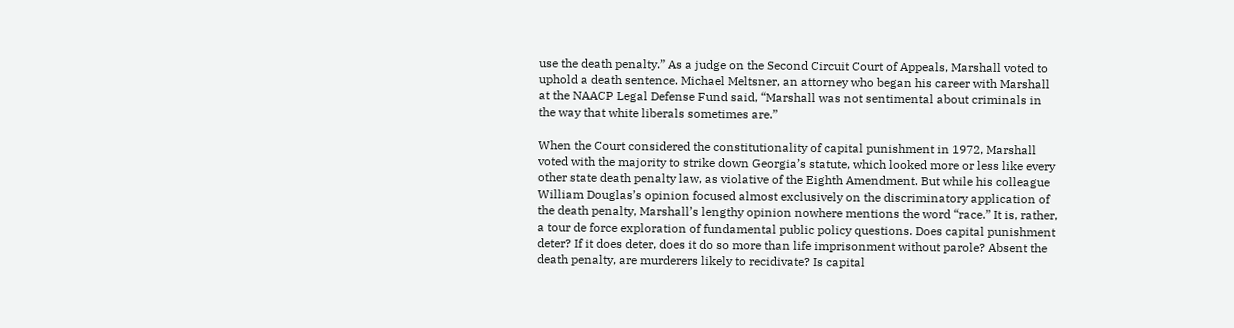use the death penalty.” As a judge on the Second Circuit Court of Appeals, Marshall voted to uphold a death sentence. Michael Meltsner, an attorney who began his career with Marshall at the NAACP Legal Defense Fund said, “Marshall was not sentimental about criminals in the way that white liberals sometimes are.”

When the Court considered the constitutionality of capital punishment in 1972, Marshall voted with the majority to strike down Georgia’s statute, which looked more or less like every other state death penalty law, as violative of the Eighth Amendment. But while his colleague William Douglas’s opinion focused almost exclusively on the discriminatory application of the death penalty, Marshall’s lengthy opinion nowhere mentions the word “race.” It is, rather, a tour de force exploration of fundamental public policy questions. Does capital punishment deter? If it does deter, does it do so more than life imprisonment without parole? Absent the death penalty, are murderers likely to recidivate? Is capital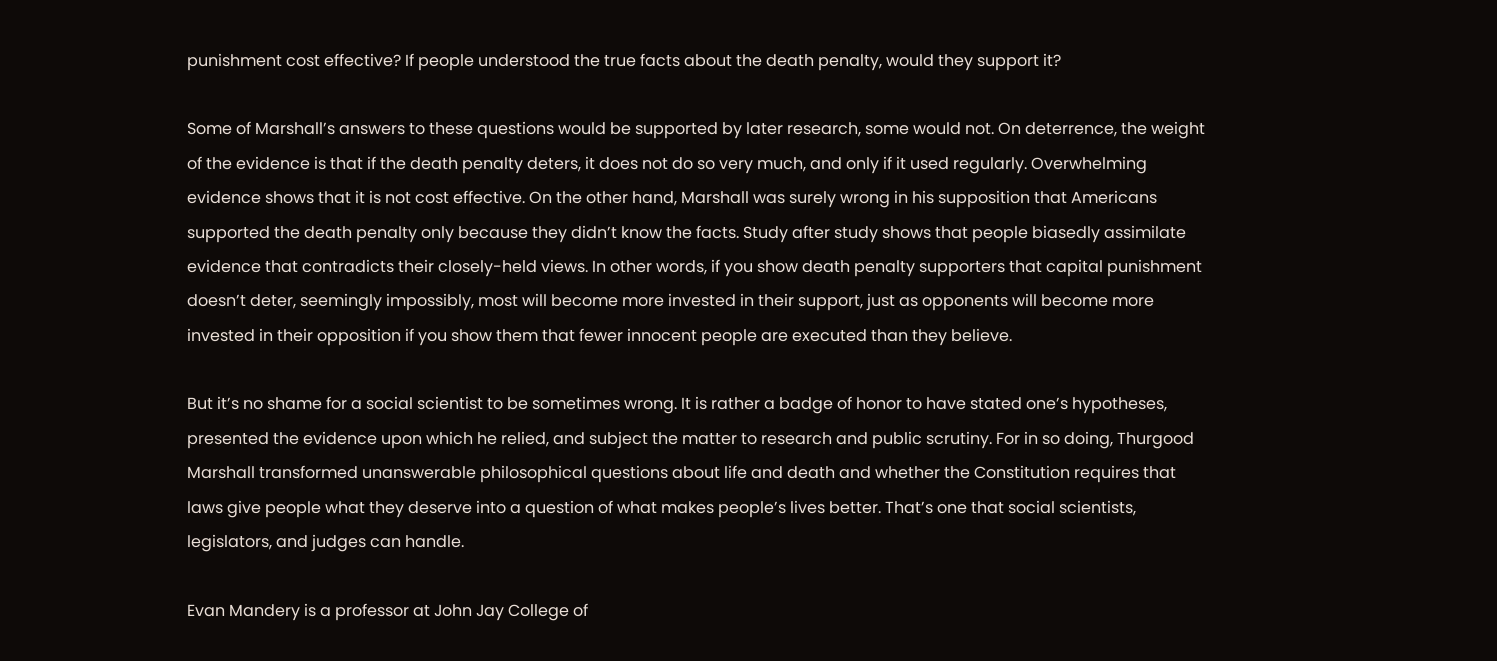punishment cost effective? If people understood the true facts about the death penalty, would they support it?

Some of Marshall’s answers to these questions would be supported by later research, some would not. On deterrence, the weight of the evidence is that if the death penalty deters, it does not do so very much, and only if it used regularly. Overwhelming evidence shows that it is not cost effective. On the other hand, Marshall was surely wrong in his supposition that Americans supported the death penalty only because they didn’t know the facts. Study after study shows that people biasedly assimilate evidence that contradicts their closely-held views. In other words, if you show death penalty supporters that capital punishment doesn’t deter, seemingly impossibly, most will become more invested in their support, just as opponents will become more invested in their opposition if you show them that fewer innocent people are executed than they believe.

But it’s no shame for a social scientist to be sometimes wrong. It is rather a badge of honor to have stated one’s hypotheses, presented the evidence upon which he relied, and subject the matter to research and public scrutiny. For in so doing, Thurgood Marshall transformed unanswerable philosophical questions about life and death and whether the Constitution requires that laws give people what they deserve into a question of what makes people’s lives better. That’s one that social scientists, legislators, and judges can handle.

Evan Mandery is a professor at John Jay College of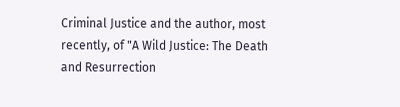Criminal Justice and the author, most recently, of "A Wild Justice: The Death and Resurrection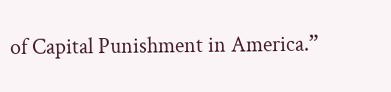of Capital Punishment in America.”